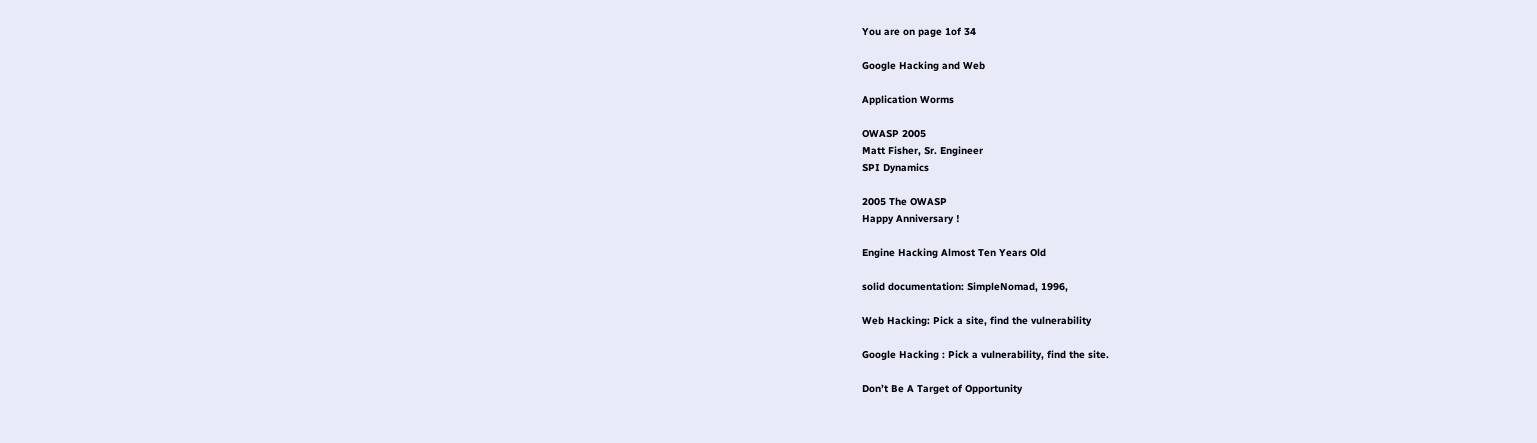You are on page 1of 34

Google Hacking and Web

Application Worms

OWASP 2005
Matt Fisher, Sr. Engineer
SPI Dynamics

2005 The OWASP
Happy Anniversary !

Engine Hacking Almost Ten Years Old

solid documentation: SimpleNomad, 1996,

Web Hacking: Pick a site, find the vulnerability

Google Hacking : Pick a vulnerability, find the site.

Don’t Be A Target of Opportunity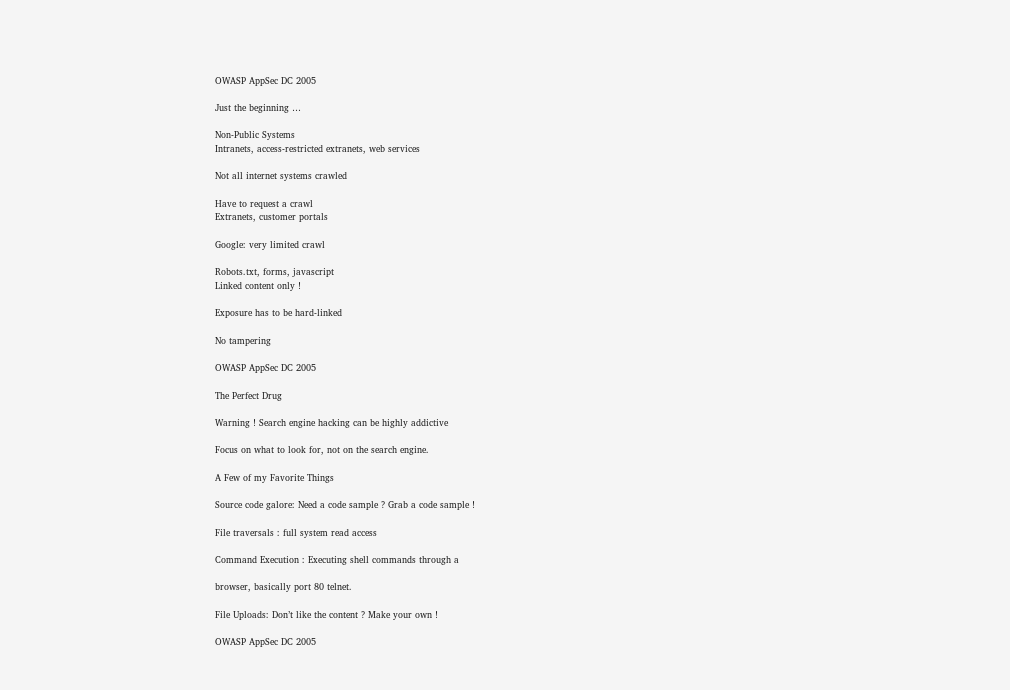OWASP AppSec DC 2005

Just the beginning …

Non-Public Systems
Intranets, access-restricted extranets, web services

Not all internet systems crawled

Have to request a crawl
Extranets, customer portals

Google: very limited crawl

Robots.txt, forms, javascript
Linked content only !

Exposure has to be hard-linked

No tampering

OWASP AppSec DC 2005

The Perfect Drug

Warning ! Search engine hacking can be highly addictive

Focus on what to look for, not on the search engine.

A Few of my Favorite Things

Source code galore: Need a code sample ? Grab a code sample !

File traversals : full system read access

Command Execution : Executing shell commands through a

browser, basically port 80 telnet.

File Uploads: Don’t like the content ? Make your own !

OWASP AppSec DC 2005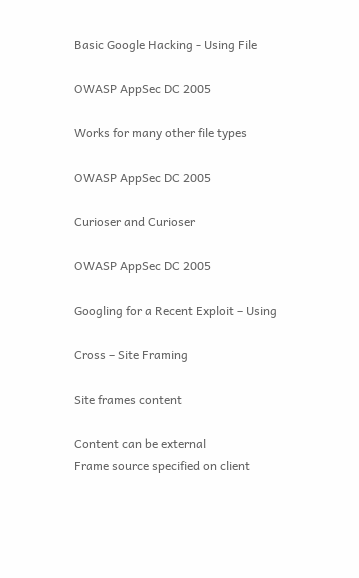Basic Google Hacking - Using File

OWASP AppSec DC 2005

Works for many other file types

OWASP AppSec DC 2005

Curioser and Curioser

OWASP AppSec DC 2005

Googling for a Recent Exploit – Using

Cross – Site Framing

Site frames content

Content can be external
Frame source specified on client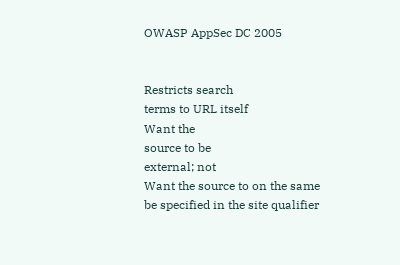OWASP AppSec DC 2005


Restricts search
terms to URL itself
Want the
source to be
external; not
Want the source to on the same
be specified in the site qualifier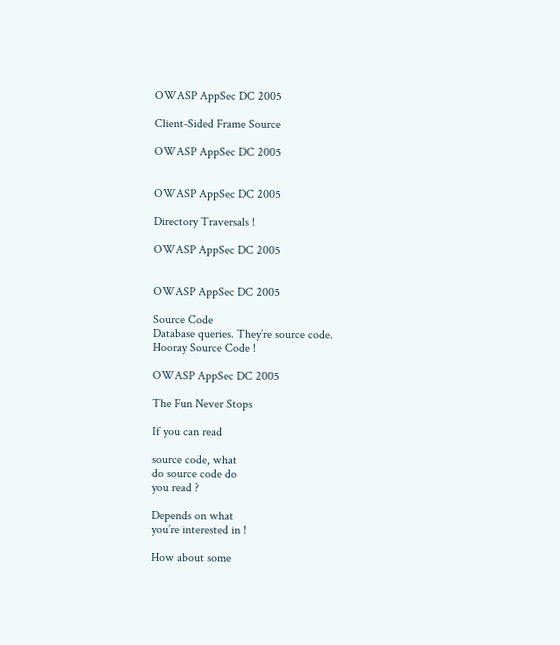OWASP AppSec DC 2005

Client-Sided Frame Source

OWASP AppSec DC 2005


OWASP AppSec DC 2005

Directory Traversals !

OWASP AppSec DC 2005


OWASP AppSec DC 2005

Source Code
Database queries. They’re source code.
Hooray Source Code !

OWASP AppSec DC 2005

The Fun Never Stops

If you can read

source code, what
do source code do
you read ?

Depends on what
you’re interested in !

How about some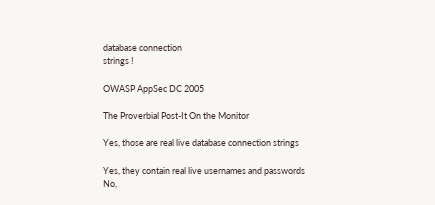database connection
strings !

OWASP AppSec DC 2005

The Proverbial Post-It On the Monitor

Yes, those are real live database connection strings

Yes, they contain real live usernames and passwords
No,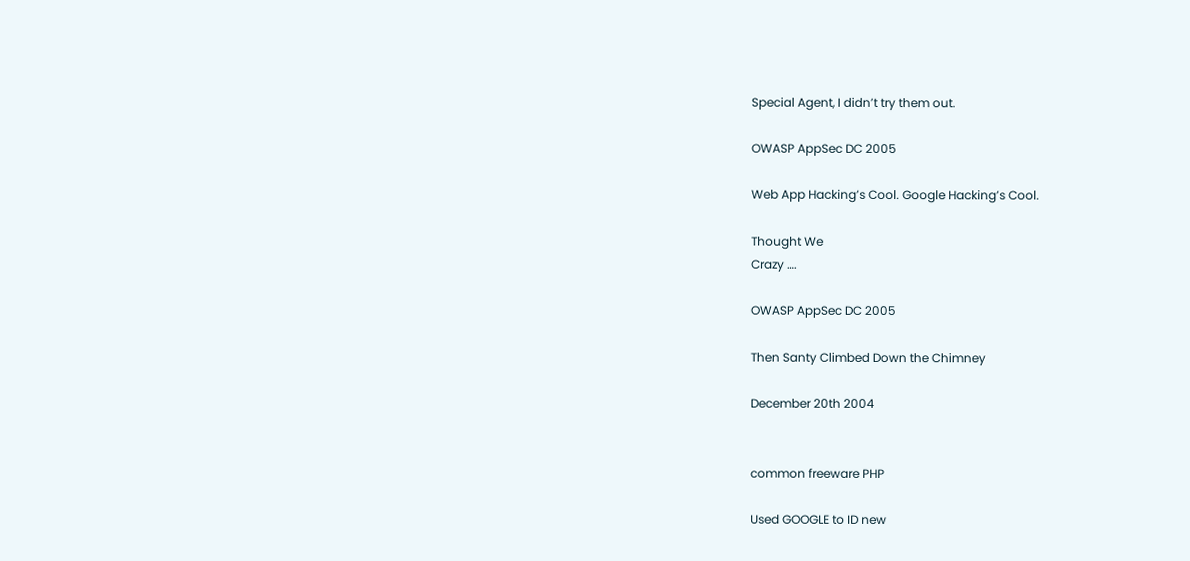Special Agent, I didn’t try them out.

OWASP AppSec DC 2005

Web App Hacking’s Cool. Google Hacking’s Cool.

Thought We
Crazy ….

OWASP AppSec DC 2005

Then Santy Climbed Down the Chimney

December 20th 2004


common freeware PHP

Used GOOGLE to ID new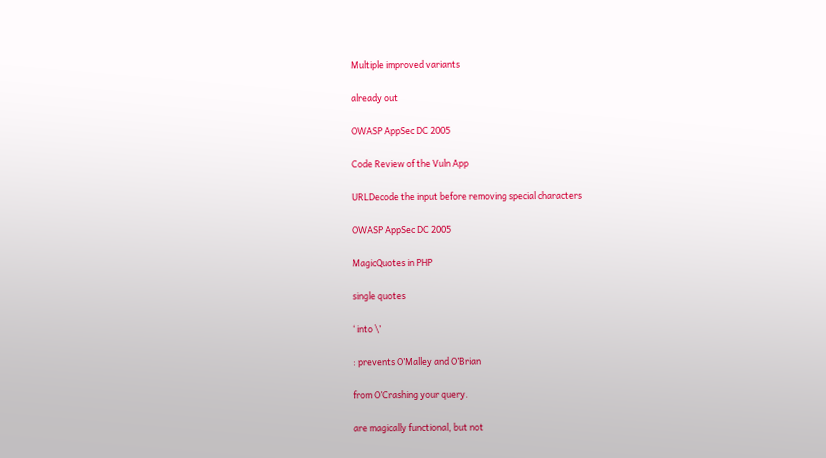Multiple improved variants

already out

OWASP AppSec DC 2005

Code Review of the Vuln App

URLDecode the input before removing special characters

OWASP AppSec DC 2005

MagicQuotes in PHP

single quotes

‘ into \’

: prevents O’Malley and O’Brian

from O’Crashing your query.

are magically functional, but not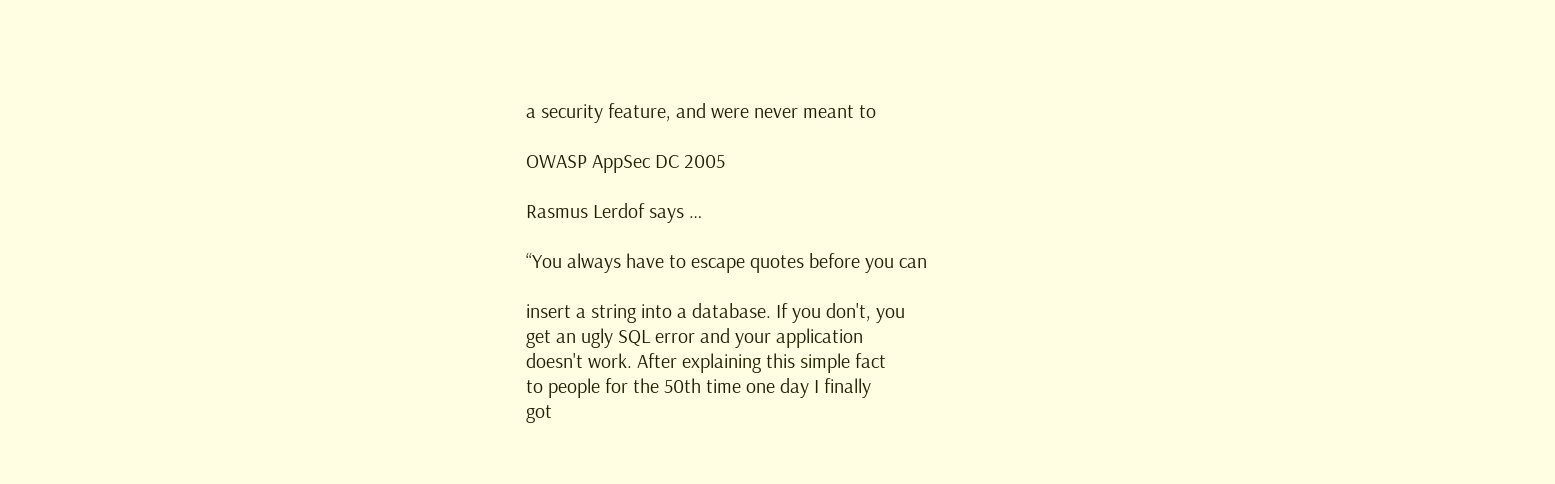a security feature, and were never meant to

OWASP AppSec DC 2005

Rasmus Lerdof says …

“You always have to escape quotes before you can

insert a string into a database. If you don't, you
get an ugly SQL error and your application
doesn't work. After explaining this simple fact
to people for the 50th time one day I finally
got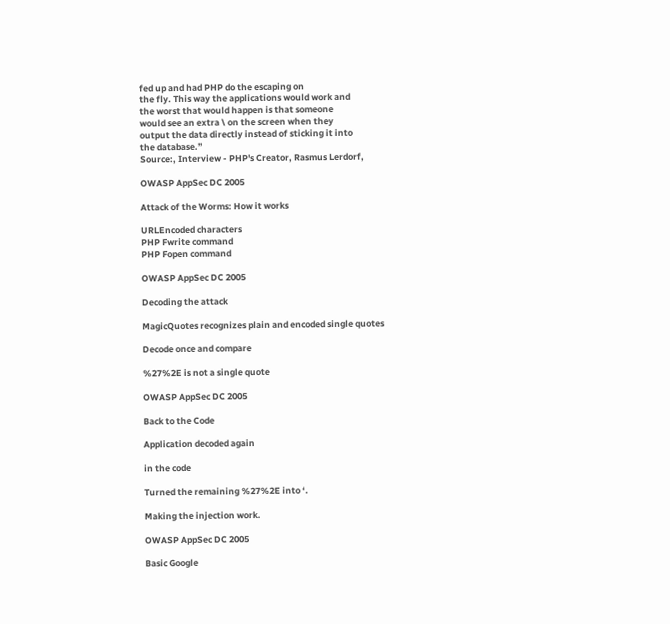fed up and had PHP do the escaping on
the fly. This way the applications would work and
the worst that would happen is that someone
would see an extra \ on the screen when they
output the data directly instead of sticking it into
the database.”
Source:, Interview - PHP's Creator, Rasmus Lerdorf,

OWASP AppSec DC 2005

Attack of the Worms: How it works

URLEncoded characters
PHP Fwrite command
PHP Fopen command

OWASP AppSec DC 2005

Decoding the attack

MagicQuotes recognizes plain and encoded single quotes

Decode once and compare

%27%2E is not a single quote

OWASP AppSec DC 2005

Back to the Code

Application decoded again

in the code

Turned the remaining %27%2E into ‘.

Making the injection work.

OWASP AppSec DC 2005

Basic Google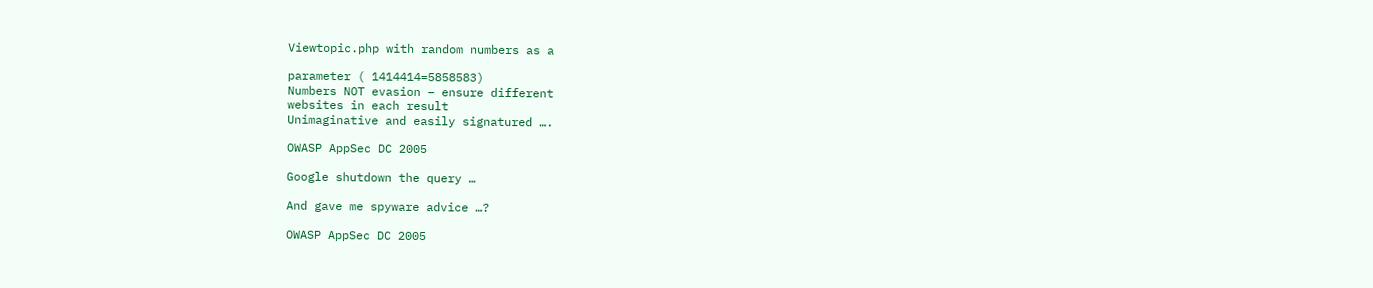Viewtopic.php with random numbers as a

parameter ( 1414414=5858583)
Numbers NOT evasion – ensure different
websites in each result
Unimaginative and easily signatured ….

OWASP AppSec DC 2005

Google shutdown the query …

And gave me spyware advice …?

OWASP AppSec DC 2005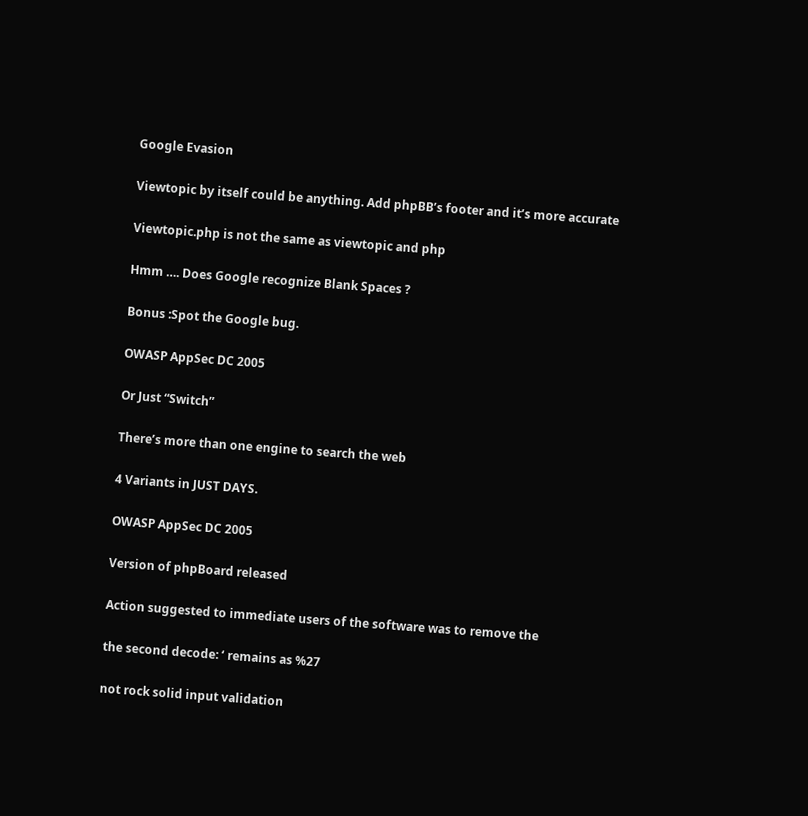Google Evasion

Viewtopic by itself could be anything. Add phpBB’s footer and it’s more accurate

Viewtopic.php is not the same as viewtopic and php

Hmm …. Does Google recognize Blank Spaces ?

Bonus :Spot the Google bug.

OWASP AppSec DC 2005

Or Just “Switch”

There’s more than one engine to search the web

4 Variants in JUST DAYS.

OWASP AppSec DC 2005

Version of phpBoard released

Action suggested to immediate users of the software was to remove the

the second decode: ‘ remains as %27

not rock solid input validation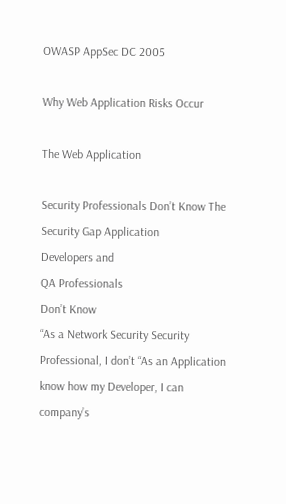OWASP AppSec DC 2005

Why Web Application Risks Occur

The Web Application

Security Professionals Don’t Know The
Security Gap Application
Developers and
QA Professionals
Don’t Know
“As a Network Security Security
Professional, I don’t “As an Application
know how my Developer, I can
company’s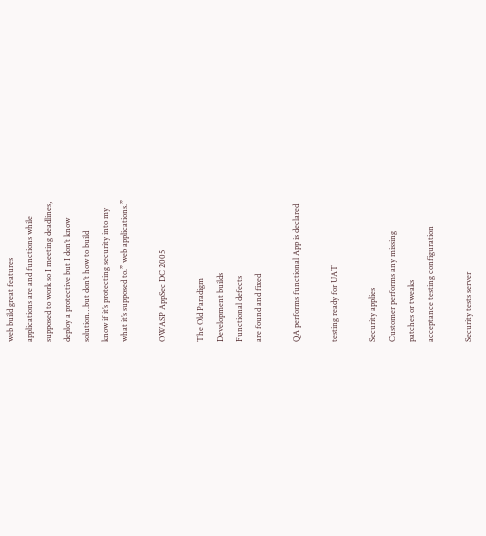web build great features
applications are and functions while
supposed to work so I meeting deadlines,
deploy a protective but I don’t know
solution…but don’t how to build
know if it’s protecting security into my
what it’s supposed to.” web applications.”

OWASP AppSec DC 2005

The Old Paradigm
Development builds
Functional defects
are found and fixed

QA performs functional App is declared

testing ready for UAT

Security applies
Customer performs any missing
patches or tweaks
acceptance testing configuration

Security tests server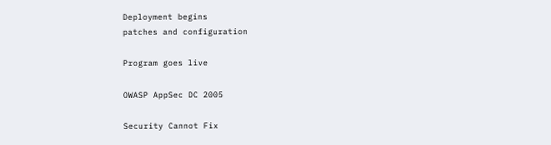Deployment begins
patches and configuration

Program goes live

OWASP AppSec DC 2005

Security Cannot Fix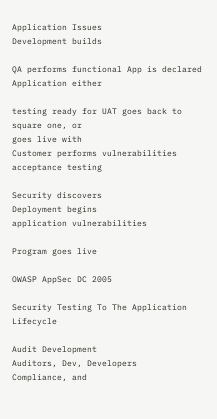Application Issues
Development builds

QA performs functional App is declared Application either

testing ready for UAT goes back to
square one, or
goes live with
Customer performs vulnerabilities
acceptance testing

Security discovers
Deployment begins
application vulnerabilities

Program goes live

OWASP AppSec DC 2005

Security Testing To The Application Lifecycle

Audit Development
Auditors, Dev, Developers
Compliance, and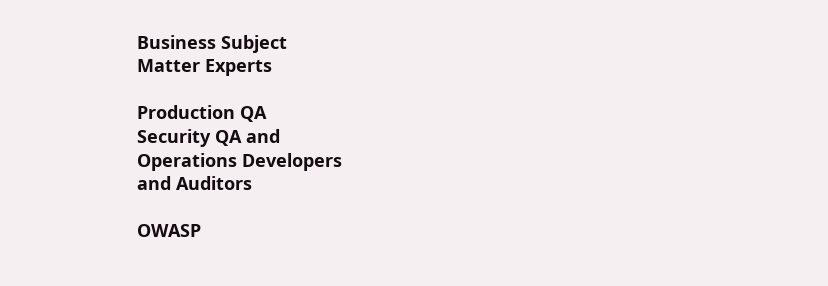Business Subject
Matter Experts

Production QA
Security QA and
Operations Developers
and Auditors

OWASP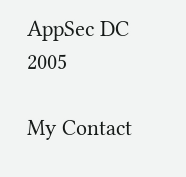AppSec DC 2005

My Contact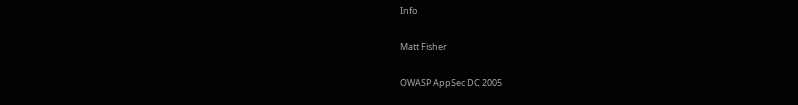Info

Matt Fisher

OWASP AppSec DC 2005